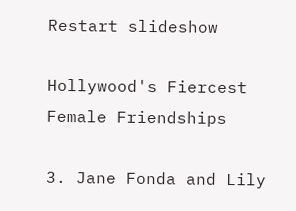Restart slideshow

Hollywood's Fiercest Female Friendships

3. Jane Fonda and Lily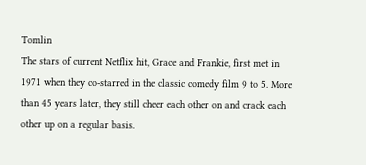Tomlin
The stars of current Netflix hit, Grace and Frankie, first met in 1971 when they co-starred in the classic comedy film 9 to 5. More than 45 years later, they still cheer each other on and crack each other up on a regular basis.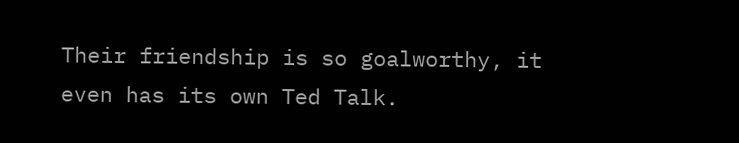Their friendship is so goalworthy, it even has its own Ted Talk.